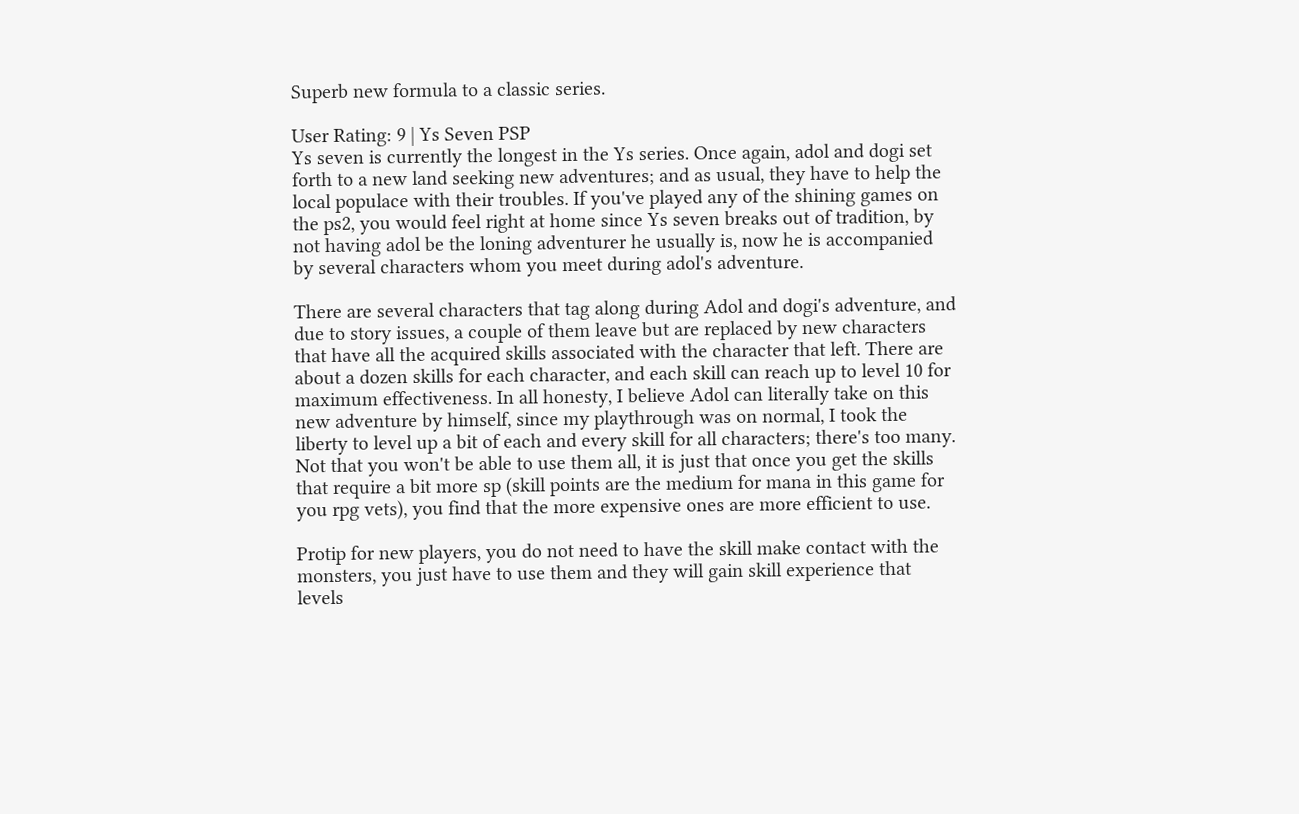Superb new formula to a classic series.

User Rating: 9 | Ys Seven PSP
Ys seven is currently the longest in the Ys series. Once again, adol and dogi set forth to a new land seeking new adventures; and as usual, they have to help the local populace with their troubles. If you've played any of the shining games on the ps2, you would feel right at home since Ys seven breaks out of tradition, by not having adol be the loning adventurer he usually is, now he is accompanied by several characters whom you meet during adol's adventure.

There are several characters that tag along during Adol and dogi's adventure, and due to story issues, a couple of them leave but are replaced by new characters that have all the acquired skills associated with the character that left. There are about a dozen skills for each character, and each skill can reach up to level 10 for maximum effectiveness. In all honesty, I believe Adol can literally take on this new adventure by himself, since my playthrough was on normal, I took the liberty to level up a bit of each and every skill for all characters; there's too many. Not that you won't be able to use them all, it is just that once you get the skills that require a bit more sp (skill points are the medium for mana in this game for you rpg vets), you find that the more expensive ones are more efficient to use.

Protip for new players, you do not need to have the skill make contact with the monsters, you just have to use them and they will gain skill experience that levels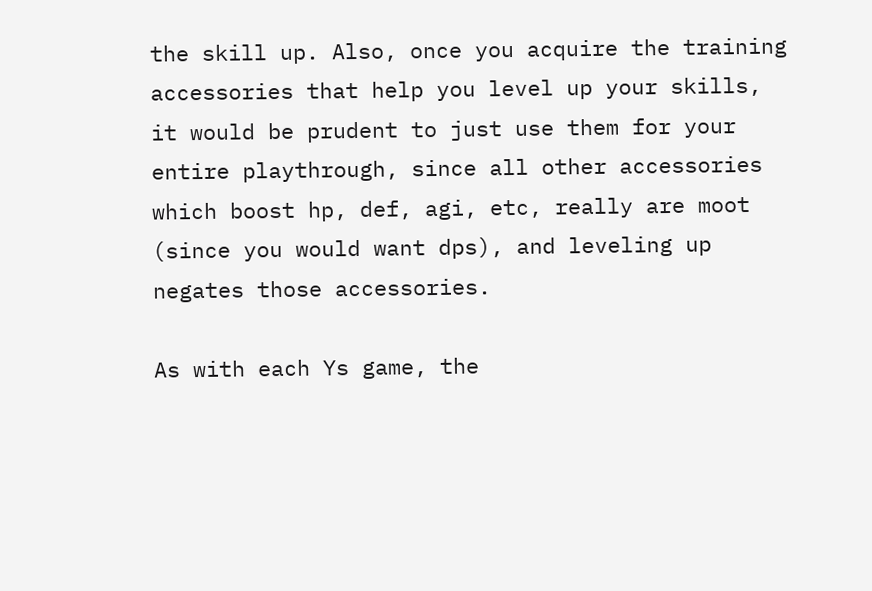the skill up. Also, once you acquire the training accessories that help you level up your skills, it would be prudent to just use them for your entire playthrough, since all other accessories which boost hp, def, agi, etc, really are moot (since you would want dps), and leveling up negates those accessories.

As with each Ys game, the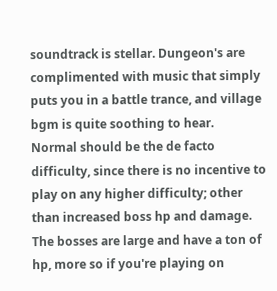soundtrack is stellar. Dungeon's are complimented with music that simply puts you in a battle trance, and village bgm is quite soothing to hear.
Normal should be the de facto difficulty, since there is no incentive to play on any higher difficulty; other than increased boss hp and damage. The bosses are large and have a ton of hp, more so if you're playing on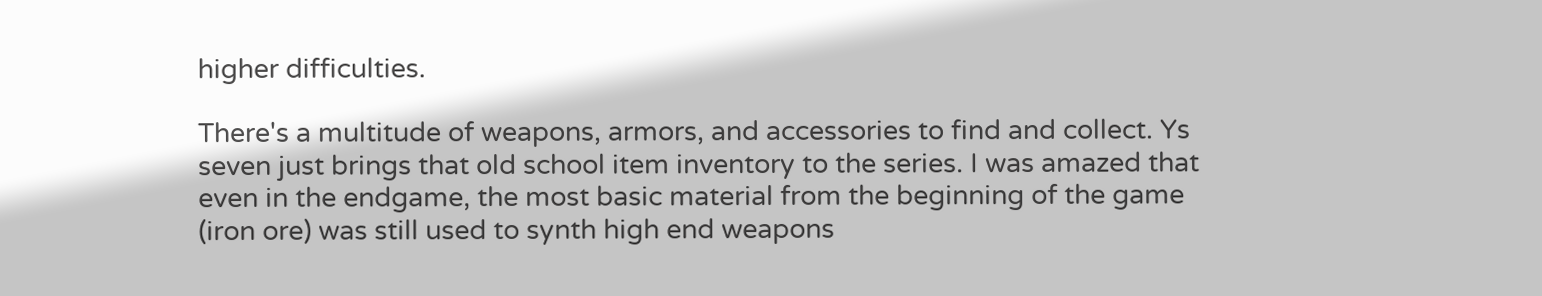higher difficulties.

There's a multitude of weapons, armors, and accessories to find and collect. Ys seven just brings that old school item inventory to the series. I was amazed that even in the endgame, the most basic material from the beginning of the game (iron ore) was still used to synth high end weapons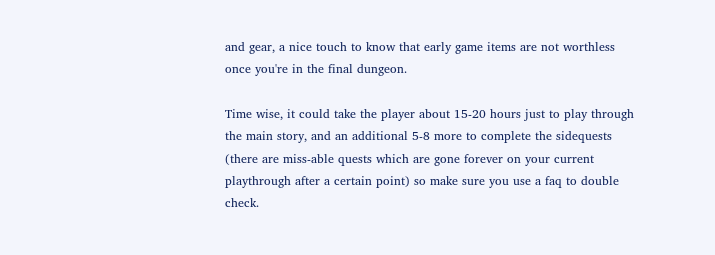and gear, a nice touch to know that early game items are not worthless once you're in the final dungeon.

Time wise, it could take the player about 15-20 hours just to play through the main story, and an additional 5-8 more to complete the sidequests (there are miss-able quests which are gone forever on your current playthrough after a certain point) so make sure you use a faq to double check.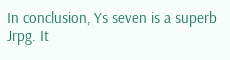In conclusion, Ys seven is a superb Jrpg. It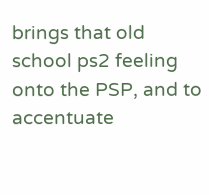brings that old school ps2 feeling onto the PSP, and to accentuate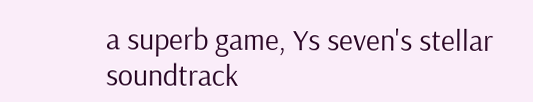a superb game, Ys seven's stellar soundtrack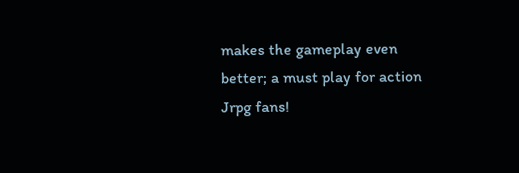makes the gameplay even better; a must play for action Jrpg fans!